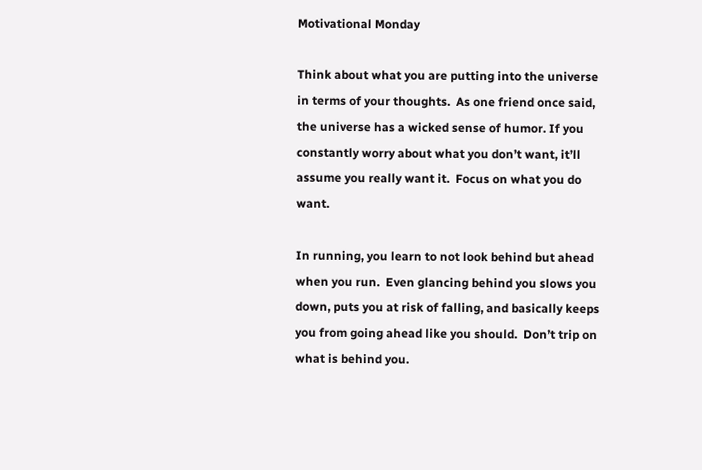Motivational Monday

Think about what you are putting into the universe in terms of your thoughts.  As one friend once said, the universe has a wicked sense of humor. If you constantly worry about what you don’t want, it’ll assume you really want it.  Focus on what you do want.

In running, you learn to not look behind but ahead when you run.  Even glancing behind you slows you down, puts you at risk of falling, and basically keeps you from going ahead like you should.  Don’t trip on what is behind you.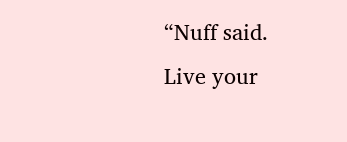“Nuff said.
Live your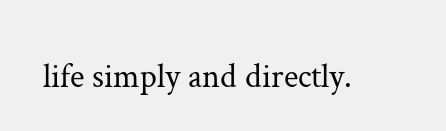life simply and directly.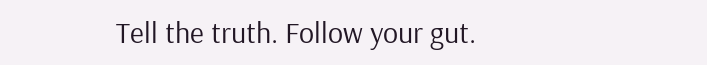Tell the truth. Follow your gut.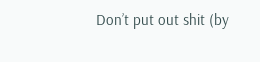Don’t put out shit (by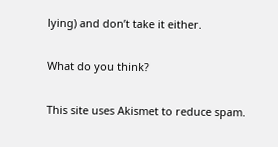lying) and don’t take it either.

What do you think?

This site uses Akismet to reduce spam.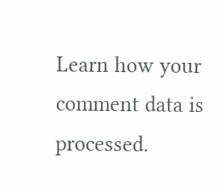Learn how your comment data is processed.